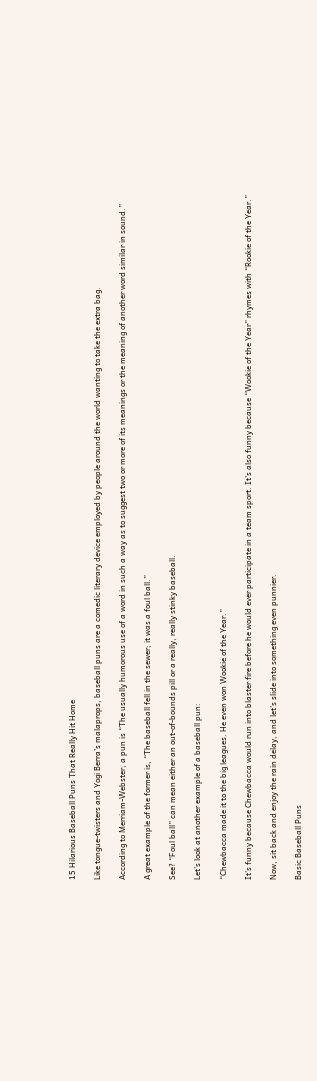15 Hilarious Baseball Puns That Really Hit Home

Like tongue-twisters and Yogi Berra’s malaprops, baseball puns are a comedic literary device employed by people around the world wanting to take the extra bag.

According to Merriam-Webster, a pun is “The usually humorous use of a word in such a way as to suggest two or more of its meanings or the meaning of another word similar in sound.”

A great example of the former is, “The baseball fell in the sewer; it was a foul ball.”

See? “Foul ball” can mean either an out-of-bounds pill or a really, really stinky baseball.

Let’s look at another example of a baseball pun:

“Chewbacca made it to the big leagues. He even won Wookie of the Year.”

It’s funny because Chewbacca would run into blaster fire before he would ever participate in a team sport. It’s also funny because “Wookie of the Year” rhymes with “Rookie of the Year.”

Now, sit back and enjoy the rain delay, and let’s slide into something even punnier.

Basic Baseball Puns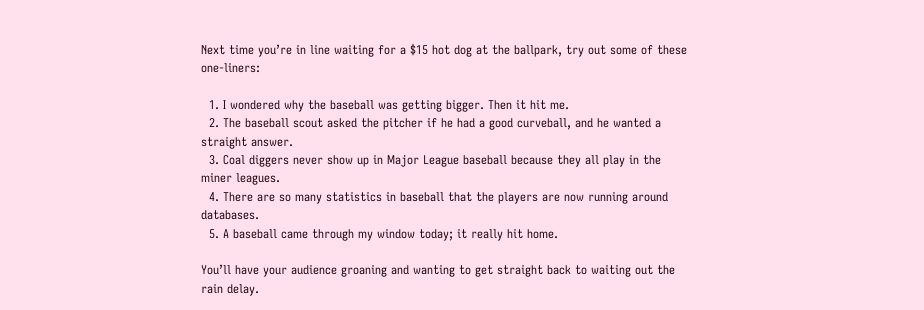Next time you’re in line waiting for a $15 hot dog at the ballpark, try out some of these one-liners:

  1. I wondered why the baseball was getting bigger. Then it hit me.
  2. The baseball scout asked the pitcher if he had a good curveball, and he wanted a straight answer.
  3. Coal diggers never show up in Major League baseball because they all play in the miner leagues.
  4. There are so many statistics in baseball that the players are now running around databases.
  5. A baseball came through my window today; it really hit home.

You’ll have your audience groaning and wanting to get straight back to waiting out the rain delay.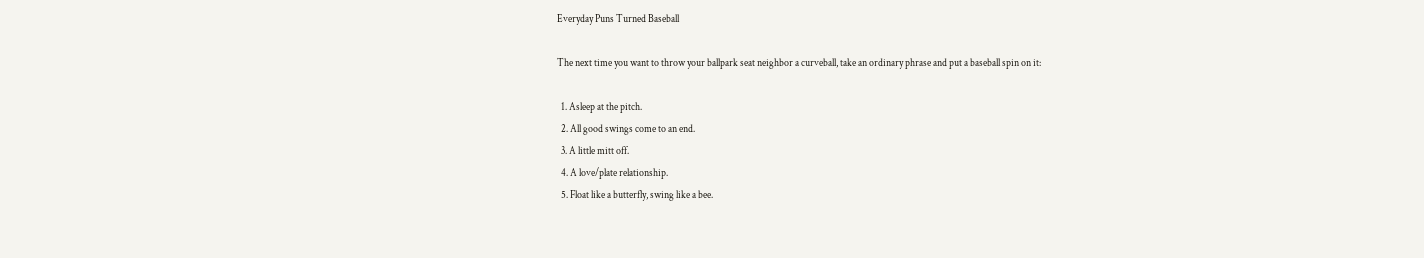Everyday Puns Turned Baseball

The next time you want to throw your ballpark seat neighbor a curveball, take an ordinary phrase and put a baseball spin on it:

  1. Asleep at the pitch.
  2. All good swings come to an end.
  3. A little mitt off.
  4. A love/plate relationship.
  5. Float like a butterfly, swing like a bee.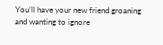You’ll have your new friend groaning and wanting to ignore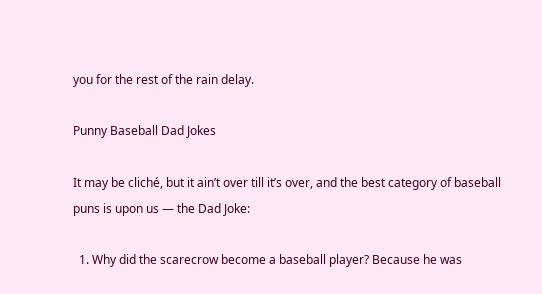you for the rest of the rain delay.

Punny Baseball Dad Jokes

It may be cliché, but it ain’t over till it’s over, and the best category of baseball puns is upon us — the Dad Joke:

  1. Why did the scarecrow become a baseball player? Because he was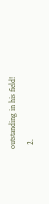outstanding in his field!
  2.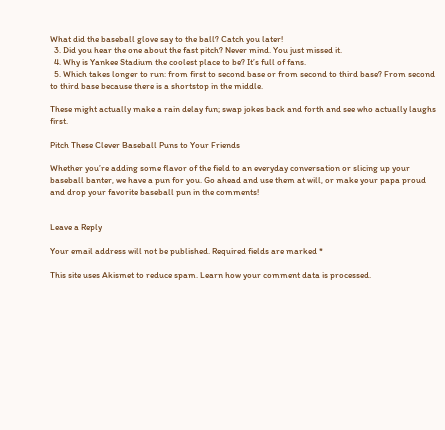What did the baseball glove say to the ball? Catch you later!
  3. Did you hear the one about the fast pitch? Never mind. You just missed it.
  4. Why is Yankee Stadium the coolest place to be? It’s full of fans.
  5. Which takes longer to run: from first to second base or from second to third base? From second to third base because there is a shortstop in the middle.

These might actually make a rain delay fun; swap jokes back and forth and see who actually laughs first.

Pitch These Clever Baseball Puns to Your Friends

Whether you’re adding some flavor of the field to an everyday conversation or slicing up your baseball banter, we have a pun for you. Go ahead and use them at will, or make your papa proud and drop your favorite baseball pun in the comments!


Leave a Reply

Your email address will not be published. Required fields are marked *

This site uses Akismet to reduce spam. Learn how your comment data is processed.